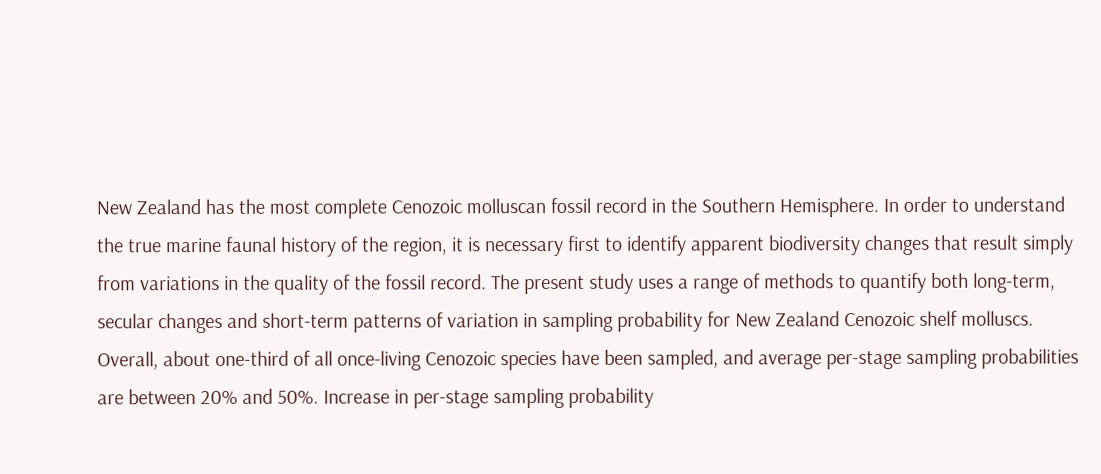New Zealand has the most complete Cenozoic molluscan fossil record in the Southern Hemisphere. In order to understand the true marine faunal history of the region, it is necessary first to identify apparent biodiversity changes that result simply from variations in the quality of the fossil record. The present study uses a range of methods to quantify both long-term, secular changes and short-term patterns of variation in sampling probability for New Zealand Cenozoic shelf molluscs. Overall, about one-third of all once-living Cenozoic species have been sampled, and average per-stage sampling probabilities are between 20% and 50%. Increase in per-stage sampling probability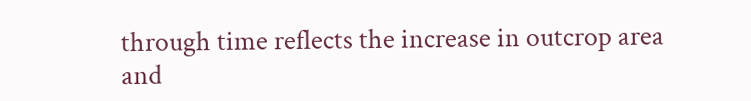through time reflects the increase in outcrop area and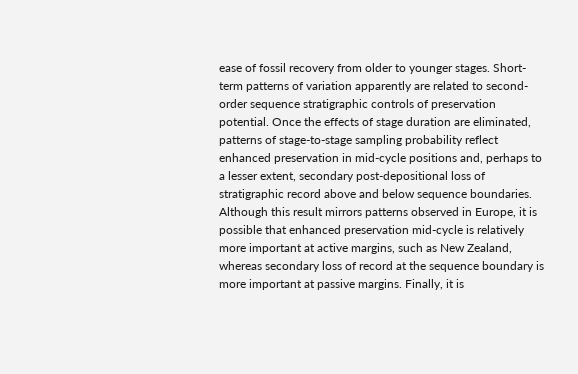ease of fossil recovery from older to younger stages. Short-term patterns of variation apparently are related to second-order sequence stratigraphic controls of preservation potential. Once the effects of stage duration are eliminated, patterns of stage-to-stage sampling probability reflect enhanced preservation in mid-cycle positions and, perhaps to a lesser extent, secondary post-depositional loss of stratigraphic record above and below sequence boundaries. Although this result mirrors patterns observed in Europe, it is possible that enhanced preservation mid-cycle is relatively more important at active margins, such as New Zealand, whereas secondary loss of record at the sequence boundary is more important at passive margins. Finally, it is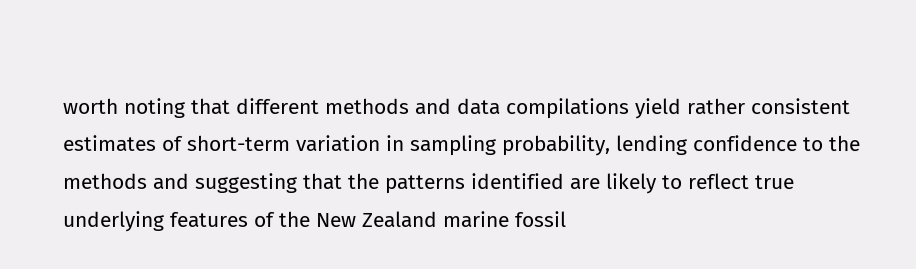worth noting that different methods and data compilations yield rather consistent estimates of short-term variation in sampling probability, lending confidence to the methods and suggesting that the patterns identified are likely to reflect true underlying features of the New Zealand marine fossil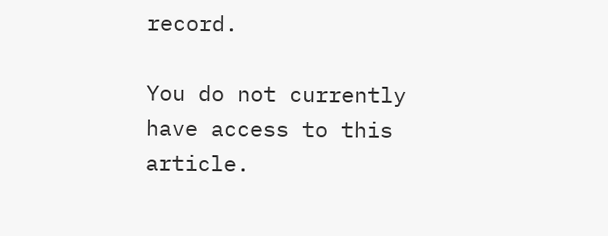record.

You do not currently have access to this article.